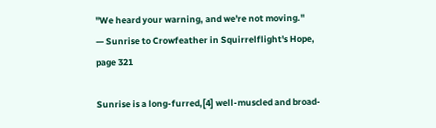"We heard your warning, and we're not moving."
— Sunrise to Crowfeather in Squirrelflight's Hope, page 321

Sunrise is a long-furred,[4] well-muscled and broad-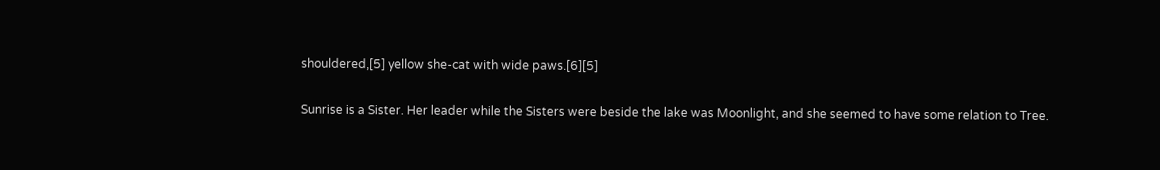shouldered,[5] yellow she-cat with wide paws.[6][5]

Sunrise is a Sister. Her leader while the Sisters were beside the lake was Moonlight, and she seemed to have some relation to Tree.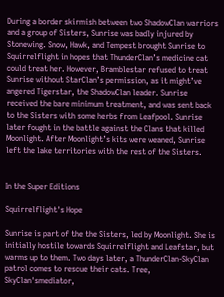During a border skirmish between two ShadowClan warriors and a group of Sisters, Sunrise was badly injured by Stonewing. Snow, Hawk, and Tempest brought Sunrise to Squirrelflight in hopes that ThunderClan’s medicine cat could treat her. However, Bramblestar refused to treat Sunrise without StarClan’s permission, as it might’ve angered Tigerstar, the ShadowClan leader. Sunrise received the bare minimum treatment, and was sent back to the Sisters with some herbs from Leafpool. Sunrise later fought in the battle against the Clans that killed Moonlight. After Moonlight’s kits were weaned, Sunrise left the lake territories with the rest of the Sisters.


In the Super Editions

Squirrelflight's Hope

Sunrise is part of the the Sisters, led by Moonlight. She is initially hostile towards Squirrelflight and Leafstar, but warms up to them. Two days later, a ThunderClan-SkyClan patrol comes to rescue their cats. Tree, SkyClan'smediator,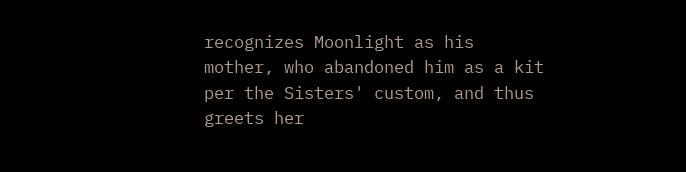recognizes Moonlight as his mother, who abandoned him as a kit per the Sisters' custom, and thus greets her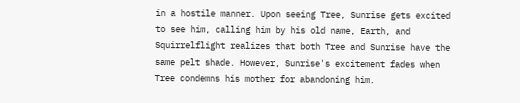in a hostile manner. Upon seeing Tree, Sunrise gets excited to see him, calling him by his old name, Earth, and Squirrelflight realizes that both Tree and Sunrise have the same pelt shade. However, Sunrise's excitement fades when Tree condemns his mother for abandoning him.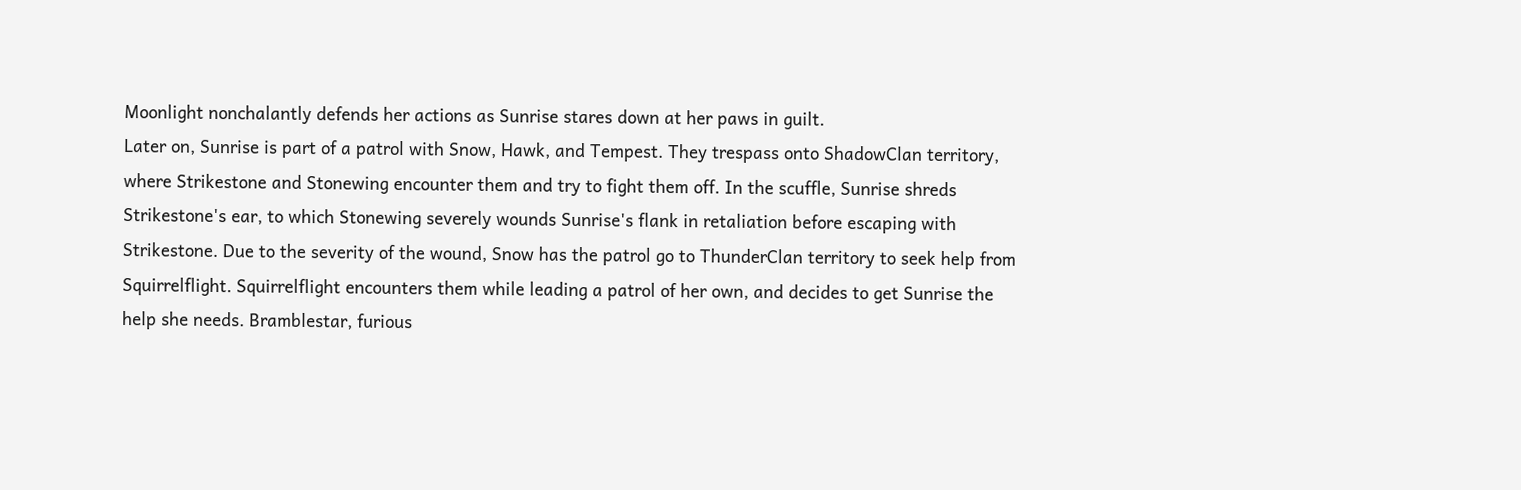Moonlight nonchalantly defends her actions as Sunrise stares down at her paws in guilt.
Later on, Sunrise is part of a patrol with Snow, Hawk, and Tempest. They trespass onto ShadowClan territory, where Strikestone and Stonewing encounter them and try to fight them off. In the scuffle, Sunrise shreds Strikestone's ear, to which Stonewing severely wounds Sunrise's flank in retaliation before escaping with Strikestone. Due to the severity of the wound, Snow has the patrol go to ThunderClan territory to seek help from Squirrelflight. Squirrelflight encounters them while leading a patrol of her own, and decides to get Sunrise the help she needs. Bramblestar, furious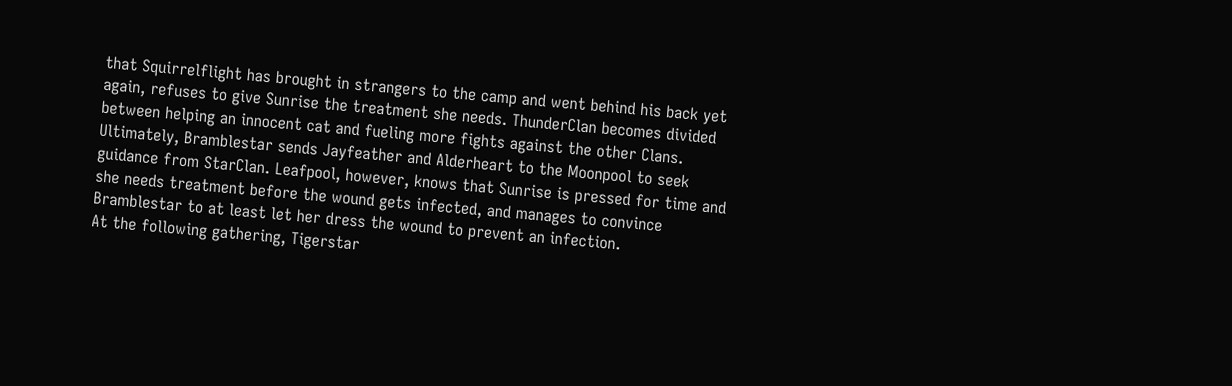that Squirrelflight has brought in strangers to the camp and went behind his back yet again, refuses to give Sunrise the treatment she needs. ThunderClan becomes divided between helping an innocent cat and fueling more fights against the other Clans. Ultimately, Bramblestar sends Jayfeather and Alderheart to the Moonpool to seek guidance from StarClan. Leafpool, however, knows that Sunrise is pressed for time and she needs treatment before the wound gets infected, and manages to convince Bramblestar to at least let her dress the wound to prevent an infection.
At the following gathering, Tigerstar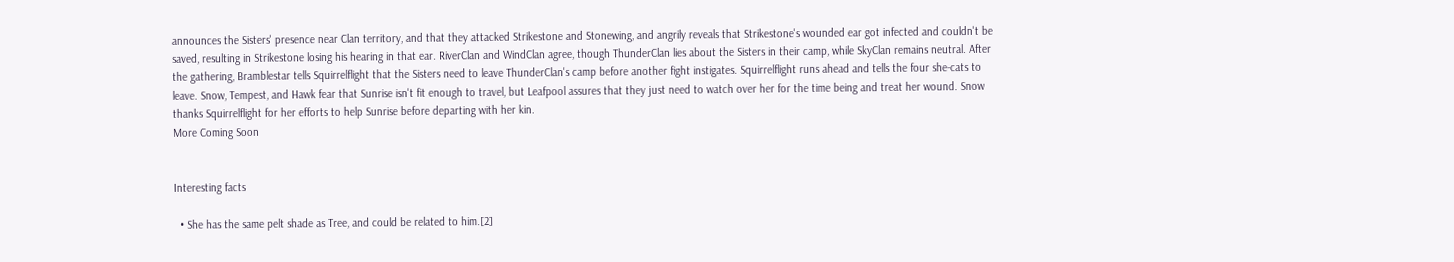announces the Sisters' presence near Clan territory, and that they attacked Strikestone and Stonewing, and angrily reveals that Strikestone's wounded ear got infected and couldn't be saved, resulting in Strikestone losing his hearing in that ear. RiverClan and WindClan agree, though ThunderClan lies about the Sisters in their camp, while SkyClan remains neutral. After the gathering, Bramblestar tells Squirrelflight that the Sisters need to leave ThunderClan's camp before another fight instigates. Squirrelflight runs ahead and tells the four she-cats to leave. Snow, Tempest, and Hawk fear that Sunrise isn't fit enough to travel, but Leafpool assures that they just need to watch over her for the time being and treat her wound. Snow thanks Squirrelflight for her efforts to help Sunrise before departing with her kin.
More Coming Soon


Interesting facts

  • She has the same pelt shade as Tree, and could be related to him.[2]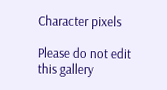Character pixels

Please do not edit this gallery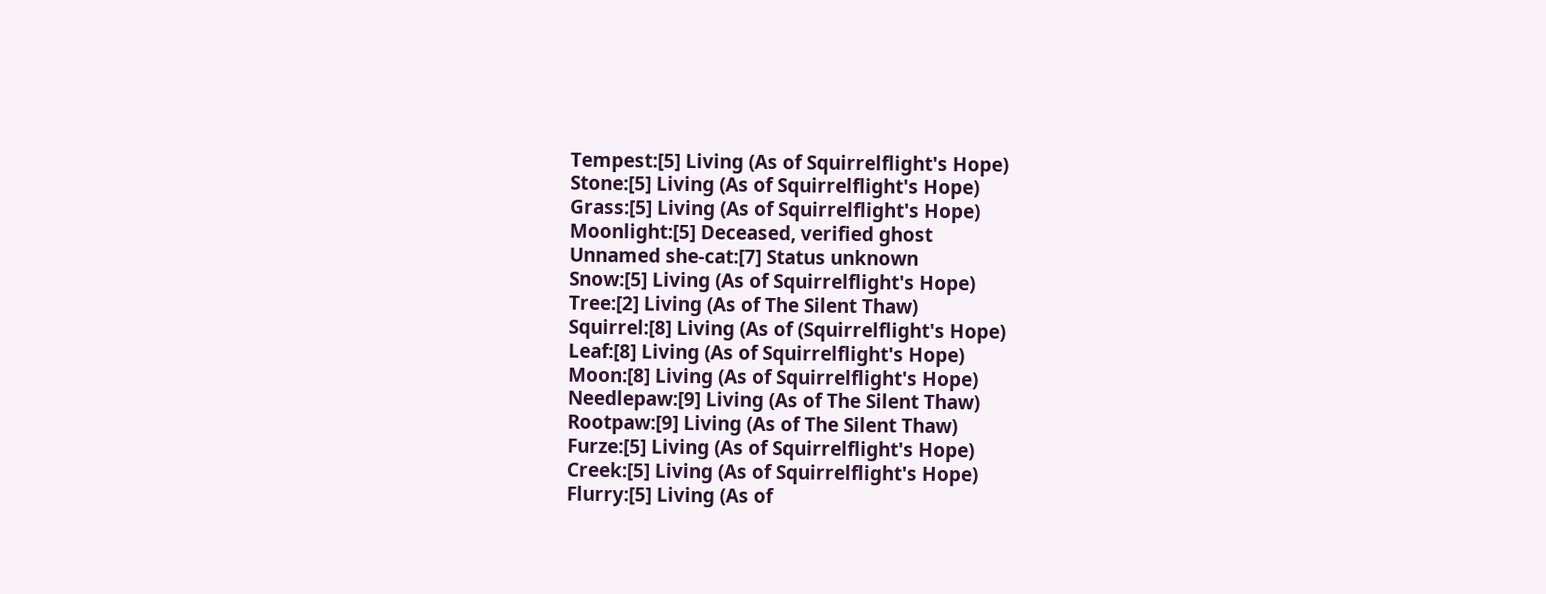Tempest:[5] Living (As of Squirrelflight's Hope)
Stone:[5] Living (As of Squirrelflight's Hope)
Grass:[5] Living (As of Squirrelflight's Hope)
Moonlight:[5] Deceased, verified ghost
Unnamed she-cat:[7] Status unknown
Snow:[5] Living (As of Squirrelflight's Hope)
Tree:[2] Living (As of The Silent Thaw)
Squirrel:[8] Living (As of (Squirrelflight's Hope)
Leaf:[8] Living (As of Squirrelflight's Hope)
Moon:[8] Living (As of Squirrelflight's Hope)
Needlepaw:[9] Living (As of The Silent Thaw)
Rootpaw:[9] Living (As of The Silent Thaw)
Furze:[5] Living (As of Squirrelflight's Hope)
Creek:[5] Living (As of Squirrelflight's Hope)
Flurry:[5] Living (As of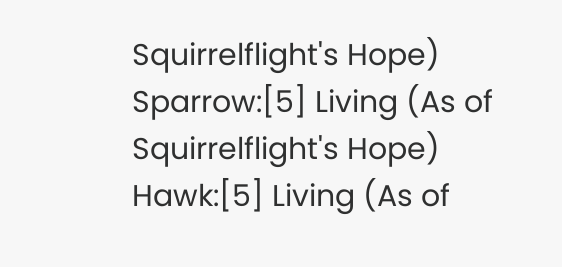Squirrelflight's Hope)
Sparrow:[5] Living (As of Squirrelflight's Hope)
Hawk:[5] Living (As of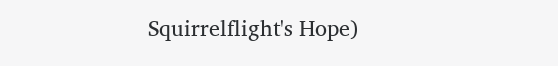Squirrelflight's Hope)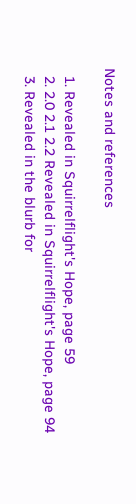Notes and references

  1. Revealed in Squirrelflight's Hope, page 59
  2. 2.0 2.1 2.2 Revealed in Squirrelflight's Hope, page 94
  3. Revealed in the blurb for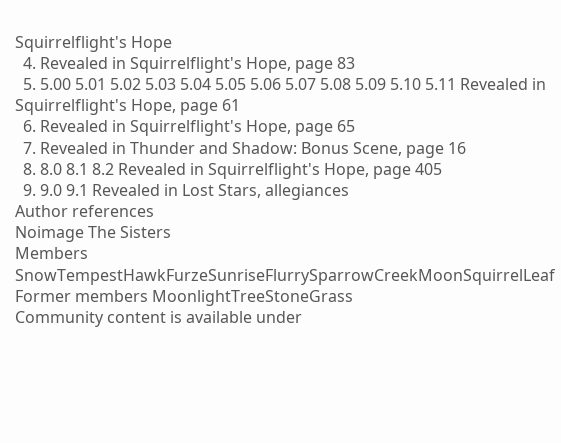Squirrelflight's Hope
  4. Revealed in Squirrelflight's Hope, page 83
  5. 5.00 5.01 5.02 5.03 5.04 5.05 5.06 5.07 5.08 5.09 5.10 5.11 Revealed in Squirrelflight's Hope, page 61
  6. Revealed in Squirrelflight's Hope, page 65
  7. Revealed in Thunder and Shadow: Bonus Scene, page 16
  8. 8.0 8.1 8.2 Revealed in Squirrelflight's Hope, page 405
  9. 9.0 9.1 Revealed in Lost Stars, allegiances
Author references
Noimage The Sisters
Members SnowTempestHawkFurzeSunriseFlurrySparrowCreekMoonSquirrelLeaf
Former members MoonlightTreeStoneGrass
Community content is available under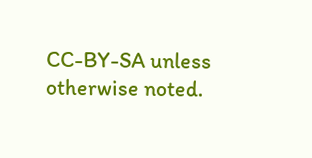CC-BY-SA unless otherwise noted.